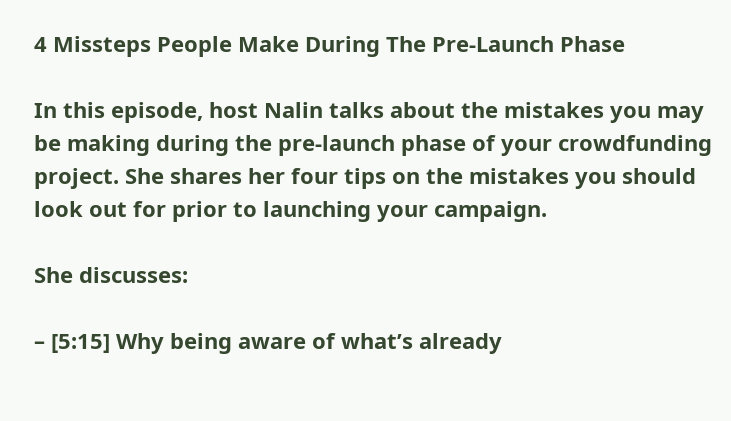4 Missteps People Make During The Pre-Launch Phase

In this episode, host Nalin talks about the mistakes you may be making during the pre-launch phase of your crowdfunding project. She shares her four tips on the mistakes you should look out for prior to launching your campaign.

She discusses:

– [5:15] Why being aware of what’s already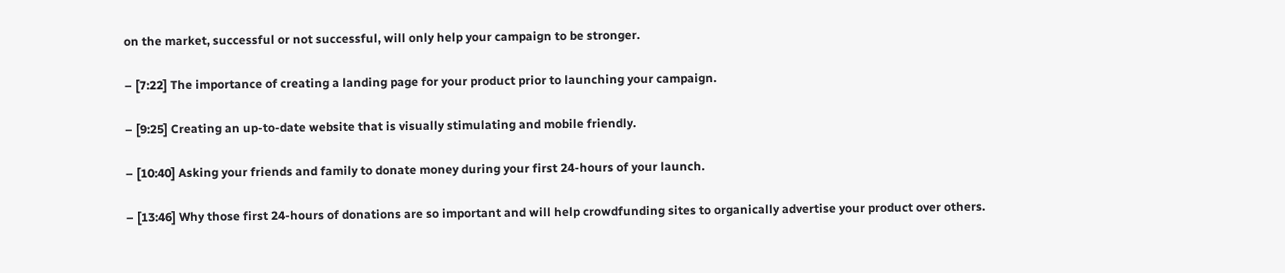on the market, successful or not successful, will only help your campaign to be stronger.

– [7:22] The importance of creating a landing page for your product prior to launching your campaign.

– [9:25] Creating an up-to-date website that is visually stimulating and mobile friendly.

– [10:40] Asking your friends and family to donate money during your first 24-hours of your launch.

– [13:46] Why those first 24-hours of donations are so important and will help crowdfunding sites to organically advertise your product over others.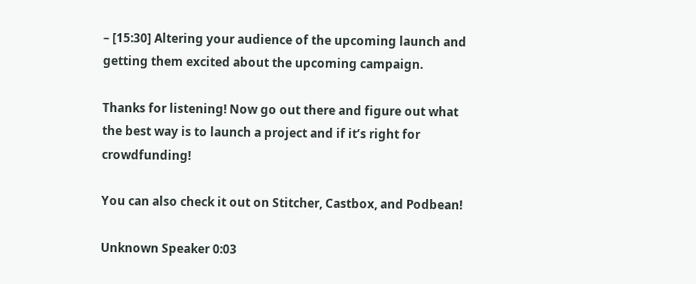– [15:30] Altering your audience of the upcoming launch and getting them excited about the upcoming campaign.

Thanks for listening! Now go out there and figure out what the best way is to launch a project and if it’s right for crowdfunding!

You can also check it out on Stitcher, Castbox, and Podbean!

Unknown Speaker 0:03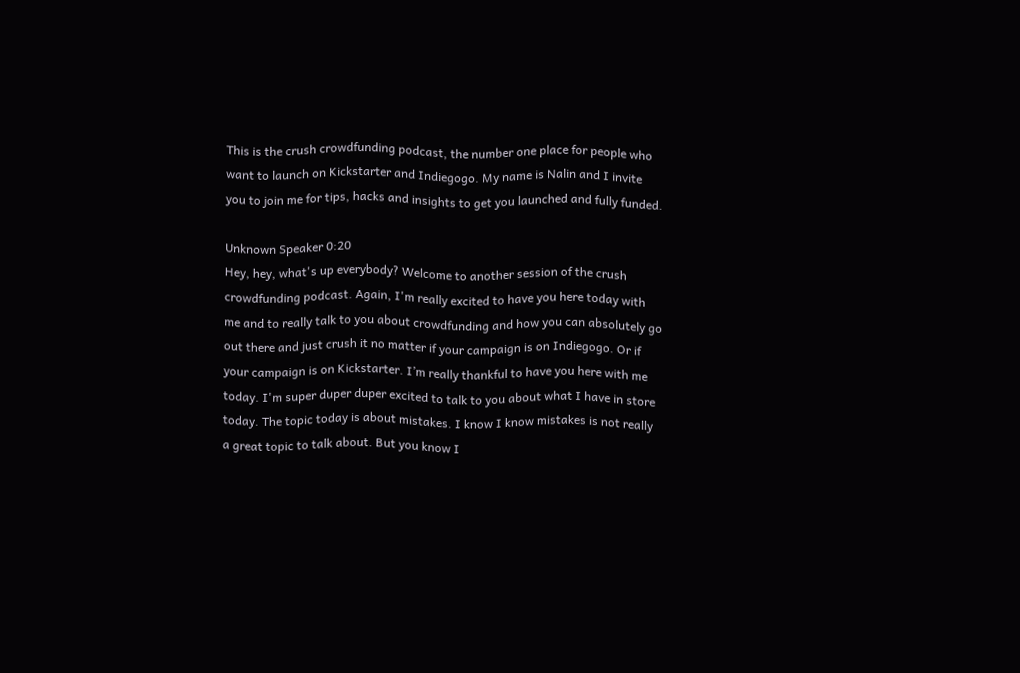This is the crush crowdfunding podcast, the number one place for people who want to launch on Kickstarter and Indiegogo. My name is Nalin and I invite you to join me for tips, hacks and insights to get you launched and fully funded.

Unknown Speaker 0:20
Hey, hey, what's up everybody? Welcome to another session of the crush crowdfunding podcast. Again, I'm really excited to have you here today with me and to really talk to you about crowdfunding and how you can absolutely go out there and just crush it no matter if your campaign is on Indiegogo. Or if your campaign is on Kickstarter. I’m really thankful to have you here with me today. I'm super duper duper excited to talk to you about what I have in store today. The topic today is about mistakes. I know I know mistakes is not really a great topic to talk about. But you know I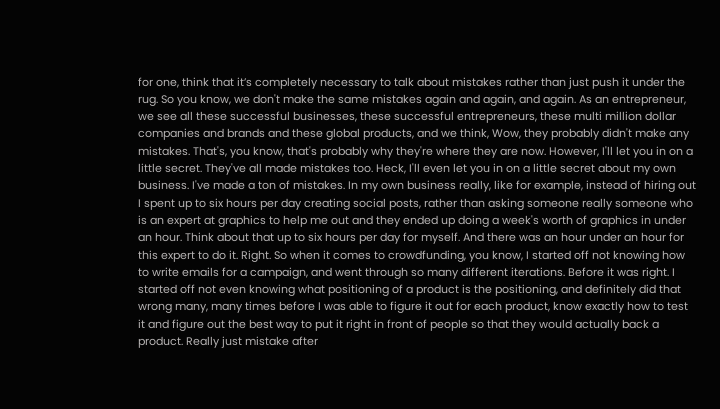for one, think that it’s completely necessary to talk about mistakes rather than just push it under the rug. So you know, we don't make the same mistakes again and again, and again. As an entrepreneur, we see all these successful businesses, these successful entrepreneurs, these multi million dollar companies and brands and these global products, and we think, Wow, they probably didn't make any mistakes. That's, you know, that's probably why they're where they are now. However, I'll let you in on a little secret. They've all made mistakes too. Heck, I'll even let you in on a little secret about my own business. I've made a ton of mistakes. In my own business really, like for example, instead of hiring out I spent up to six hours per day creating social posts, rather than asking someone really someone who is an expert at graphics to help me out and they ended up doing a week's worth of graphics in under an hour. Think about that up to six hours per day for myself. And there was an hour under an hour for this expert to do it. Right. So when it comes to crowdfunding, you know, I started off not knowing how to write emails for a campaign, and went through so many different iterations. Before it was right. I started off not even knowing what positioning of a product is the positioning, and definitely did that wrong many, many times before I was able to figure it out for each product, know exactly how to test it and figure out the best way to put it right in front of people so that they would actually back a product. Really just mistake after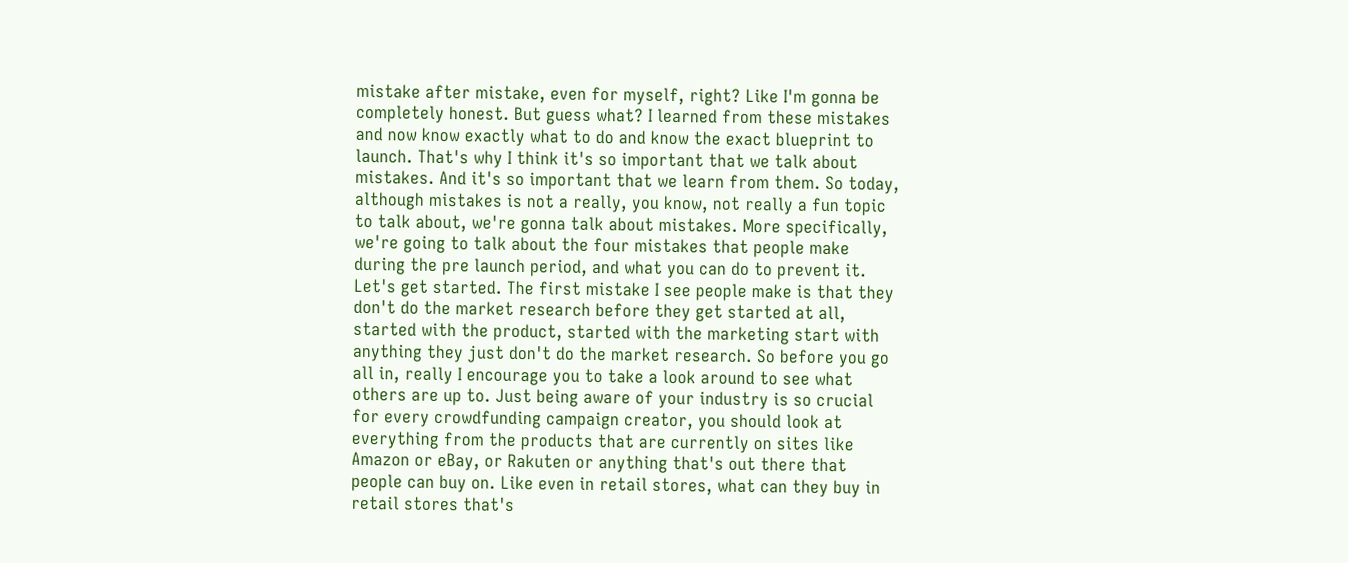mistake after mistake, even for myself, right? Like I'm gonna be completely honest. But guess what? I learned from these mistakes and now know exactly what to do and know the exact blueprint to launch. That's why I think it's so important that we talk about mistakes. And it's so important that we learn from them. So today, although mistakes is not a really, you know, not really a fun topic to talk about, we're gonna talk about mistakes. More specifically, we're going to talk about the four mistakes that people make during the pre launch period, and what you can do to prevent it. Let's get started. The first mistake I see people make is that they don't do the market research before they get started at all, started with the product, started with the marketing start with anything they just don't do the market research. So before you go all in, really I encourage you to take a look around to see what others are up to. Just being aware of your industry is so crucial for every crowdfunding campaign creator, you should look at everything from the products that are currently on sites like Amazon or eBay, or Rakuten or anything that's out there that people can buy on. Like even in retail stores, what can they buy in retail stores that's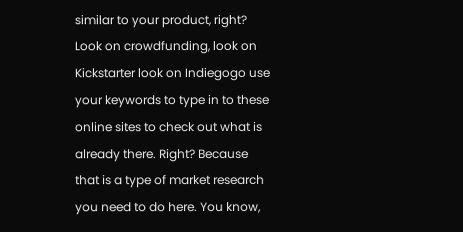similar to your product, right? Look on crowdfunding, look on Kickstarter look on Indiegogo use your keywords to type in to these online sites to check out what is already there. Right? Because that is a type of market research you need to do here. You know,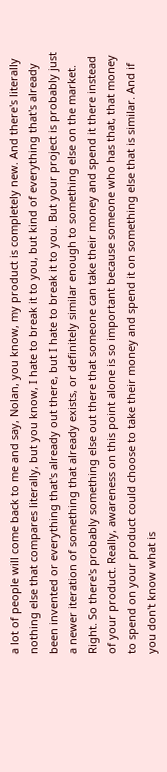a lot of people will come back to me and say, Nolan, you know, my product is completely new. And there's literally nothing else that compares literally, but you know, I hate to break it to you, but kind of everything that's already been invented or everything that's already out there, but I hate to break it to you. But your project is probably just a newer iteration of something that already exists, or definitely similar enough to something else on the market. Right. So there's probably something else out there that someone can take their money and spend it there instead of your product. Really, awareness on this point alone is so important because someone who has that, that money to spend on your product could choose to take their money and spend it on something else that is similar. And if you don't know what is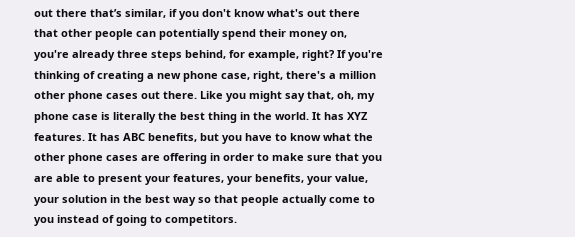out there that’s similar, if you don't know what's out there that other people can potentially spend their money on, you're already three steps behind, for example, right? If you're thinking of creating a new phone case, right, there's a million other phone cases out there. Like you might say that, oh, my phone case is literally the best thing in the world. It has XYZ features. It has ABC benefits, but you have to know what the other phone cases are offering in order to make sure that you are able to present your features, your benefits, your value, your solution in the best way so that people actually come to you instead of going to competitors.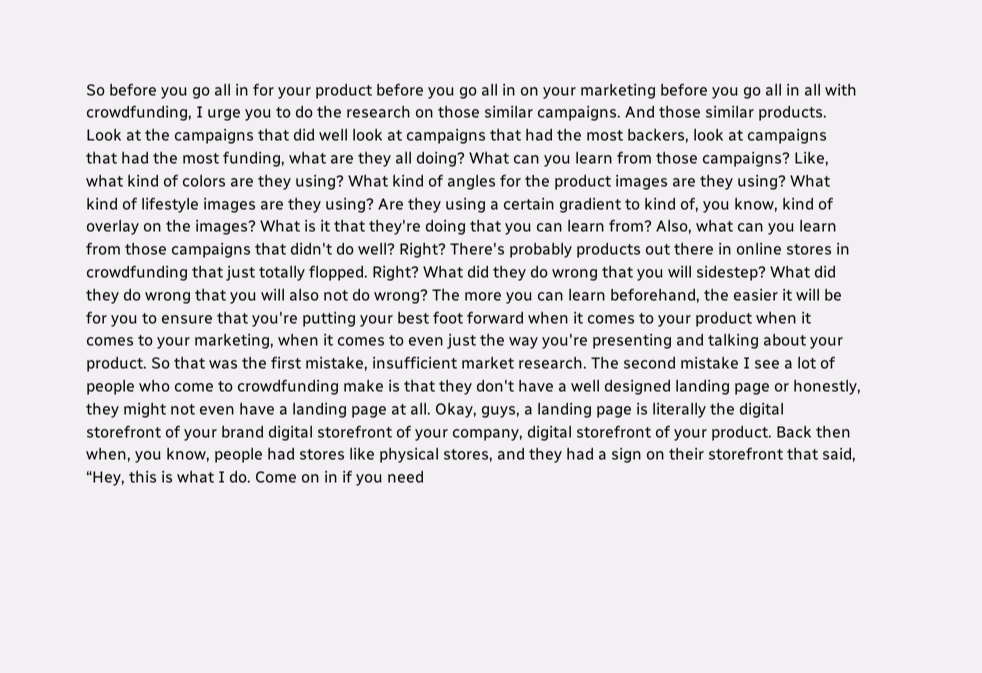So before you go all in for your product before you go all in on your marketing before you go all in all with crowdfunding, I urge you to do the research on those similar campaigns. And those similar products. Look at the campaigns that did well look at campaigns that had the most backers, look at campaigns that had the most funding, what are they all doing? What can you learn from those campaigns? Like, what kind of colors are they using? What kind of angles for the product images are they using? What kind of lifestyle images are they using? Are they using a certain gradient to kind of, you know, kind of overlay on the images? What is it that they're doing that you can learn from? Also, what can you learn from those campaigns that didn't do well? Right? There's probably products out there in online stores in crowdfunding that just totally flopped. Right? What did they do wrong that you will sidestep? What did they do wrong that you will also not do wrong? The more you can learn beforehand, the easier it will be for you to ensure that you're putting your best foot forward when it comes to your product when it comes to your marketing, when it comes to even just the way you're presenting and talking about your product. So that was the first mistake, insufficient market research. The second mistake I see a lot of people who come to crowdfunding make is that they don't have a well designed landing page or honestly, they might not even have a landing page at all. Okay, guys, a landing page is literally the digital storefront of your brand digital storefront of your company, digital storefront of your product. Back then when, you know, people had stores like physical stores, and they had a sign on their storefront that said, “Hey, this is what I do. Come on in if you need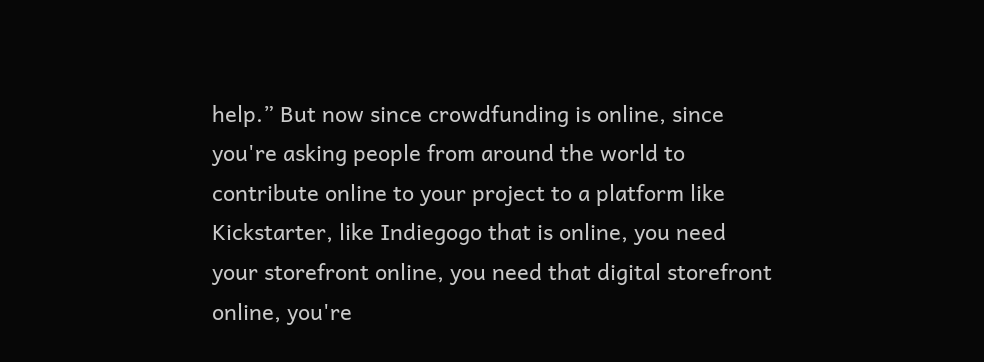help.” But now since crowdfunding is online, since you're asking people from around the world to contribute online to your project to a platform like Kickstarter, like Indiegogo that is online, you need your storefront online, you need that digital storefront online, you're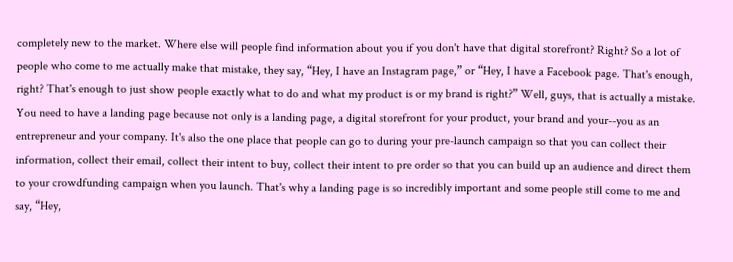completely new to the market. Where else will people find information about you if you don't have that digital storefront? Right? So a lot of people who come to me actually make that mistake, they say, “Hey, I have an Instagram page,” or “Hey, I have a Facebook page. That's enough, right? That's enough to just show people exactly what to do and what my product is or my brand is right?” Well, guys, that is actually a mistake. You need to have a landing page because not only is a landing page, a digital storefront for your product, your brand and your--you as an entrepreneur and your company. It's also the one place that people can go to during your pre-launch campaign so that you can collect their information, collect their email, collect their intent to buy, collect their intent to pre order so that you can build up an audience and direct them to your crowdfunding campaign when you launch. That's why a landing page is so incredibly important and some people still come to me and say, “Hey,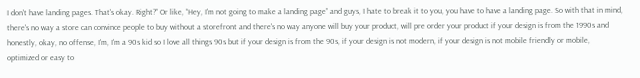I don't have landing pages. That's okay. Right?” Or like, “Hey, I'm not going to make a landing page” and guys, I hate to break it to you, you have to have a landing page. So with that in mind, there's no way a store can convince people to buy without a storefront and there's no way anyone will buy your product, will pre order your product if your design is from the 1990s and honestly, okay, no offense, I'm, I'm a 90s kid so I love all things 90s but if your design is from the 90s, if your design is not modern, if your design is not mobile friendly or mobile, optimized or easy to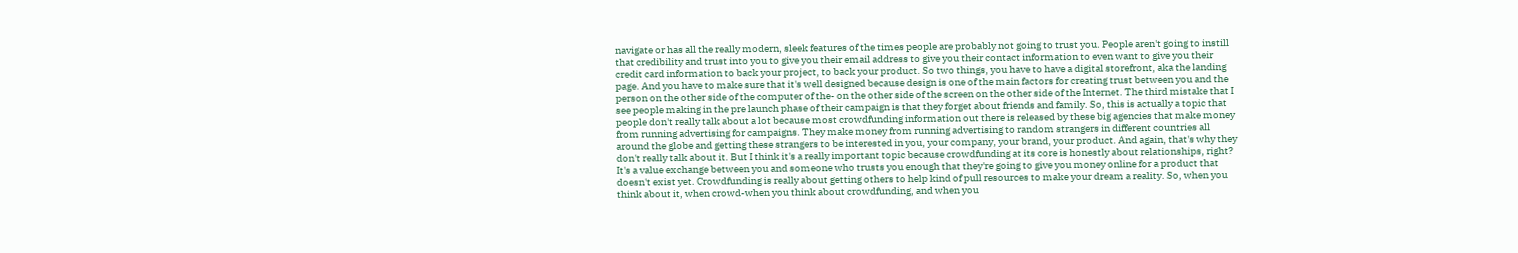navigate or has all the really modern, sleek features of the times people are probably not going to trust you. People aren't going to instill that credibility and trust into you to give you their email address to give you their contact information to even want to give you their credit card information to back your project, to back your product. So two things, you have to have a digital storefront, aka the landing page. And you have to make sure that it's well designed because design is one of the main factors for creating trust between you and the person on the other side of the computer of the- on the other side of the screen on the other side of the Internet. The third mistake that I see people making in the pre launch phase of their campaign is that they forget about friends and family. So, this is actually a topic that people don't really talk about a lot because most crowdfunding information out there is released by these big agencies that make money from running advertising for campaigns. They make money from running advertising to random strangers in different countries all around the globe and getting these strangers to be interested in you, your company, your brand, your product. And again, that's why they don't really talk about it. But I think it's a really important topic because crowdfunding at its core is honestly about relationships, right? It's a value exchange between you and someone who trusts you enough that they're going to give you money online for a product that doesn't exist yet. Crowdfunding is really about getting others to help kind of pull resources to make your dream a reality. So, when you think about it, when crowd-when you think about crowdfunding, and when you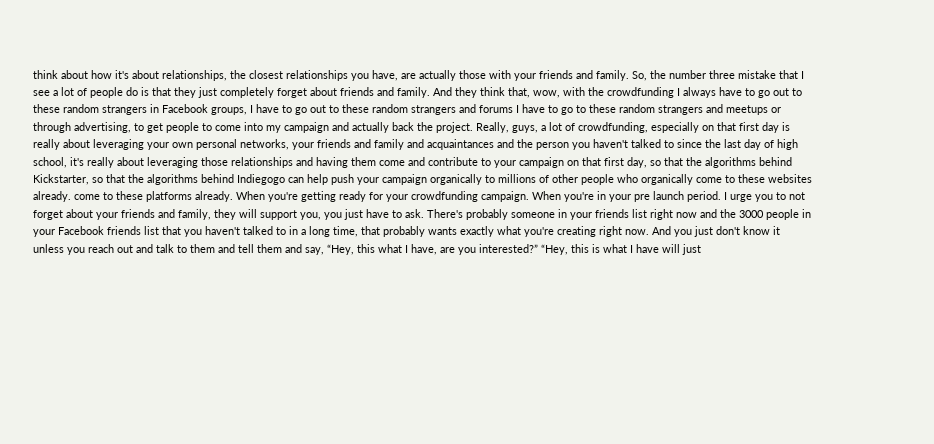think about how it's about relationships, the closest relationships you have, are actually those with your friends and family. So, the number three mistake that I see a lot of people do is that they just completely forget about friends and family. And they think that, wow, with the crowdfunding I always have to go out to these random strangers in Facebook groups, I have to go out to these random strangers and forums I have to go to these random strangers and meetups or through advertising, to get people to come into my campaign and actually back the project. Really, guys, a lot of crowdfunding, especially on that first day is really about leveraging your own personal networks, your friends and family and acquaintances and the person you haven't talked to since the last day of high school, it's really about leveraging those relationships and having them come and contribute to your campaign on that first day, so that the algorithms behind Kickstarter, so that the algorithms behind Indiegogo can help push your campaign organically to millions of other people who organically come to these websites already. come to these platforms already. When you're getting ready for your crowdfunding campaign. When you're in your pre launch period. I urge you to not forget about your friends and family, they will support you, you just have to ask. There's probably someone in your friends list right now and the 3000 people in your Facebook friends list that you haven't talked to in a long time, that probably wants exactly what you're creating right now. And you just don't know it unless you reach out and talk to them and tell them and say, “Hey, this what I have, are you interested?” “Hey, this is what I have will just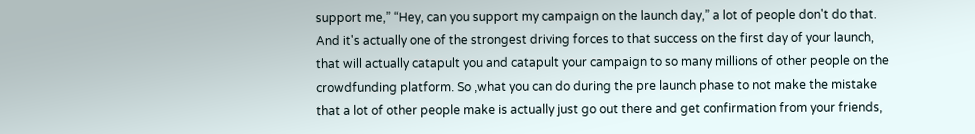support me,” “Hey, can you support my campaign on the launch day,” a lot of people don't do that. And it's actually one of the strongest driving forces to that success on the first day of your launch, that will actually catapult you and catapult your campaign to so many millions of other people on the crowdfunding platform. So ,what you can do during the pre launch phase to not make the mistake that a lot of other people make is actually just go out there and get confirmation from your friends,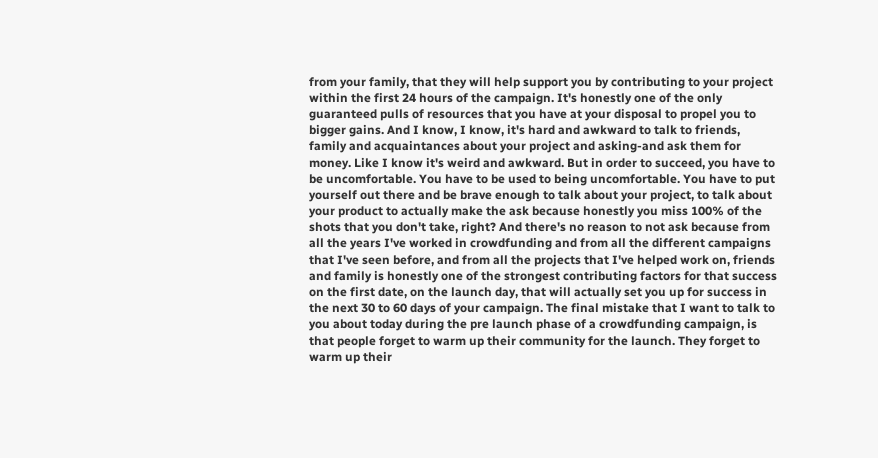from your family, that they will help support you by contributing to your project within the first 24 hours of the campaign. It's honestly one of the only guaranteed pulls of resources that you have at your disposal to propel you to bigger gains. And I know, I know, it's hard and awkward to talk to friends, family and acquaintances about your project and asking-and ask them for money. Like I know it's weird and awkward. But in order to succeed, you have to be uncomfortable. You have to be used to being uncomfortable. You have to put yourself out there and be brave enough to talk about your project, to talk about your product to actually make the ask because honestly you miss 100% of the shots that you don't take, right? And there's no reason to not ask because from all the years I've worked in crowdfunding and from all the different campaigns that I've seen before, and from all the projects that I've helped work on, friends and family is honestly one of the strongest contributing factors for that success on the first date, on the launch day, that will actually set you up for success in the next 30 to 60 days of your campaign. The final mistake that I want to talk to you about today during the pre launch phase of a crowdfunding campaign, is that people forget to warm up their community for the launch. They forget to warm up their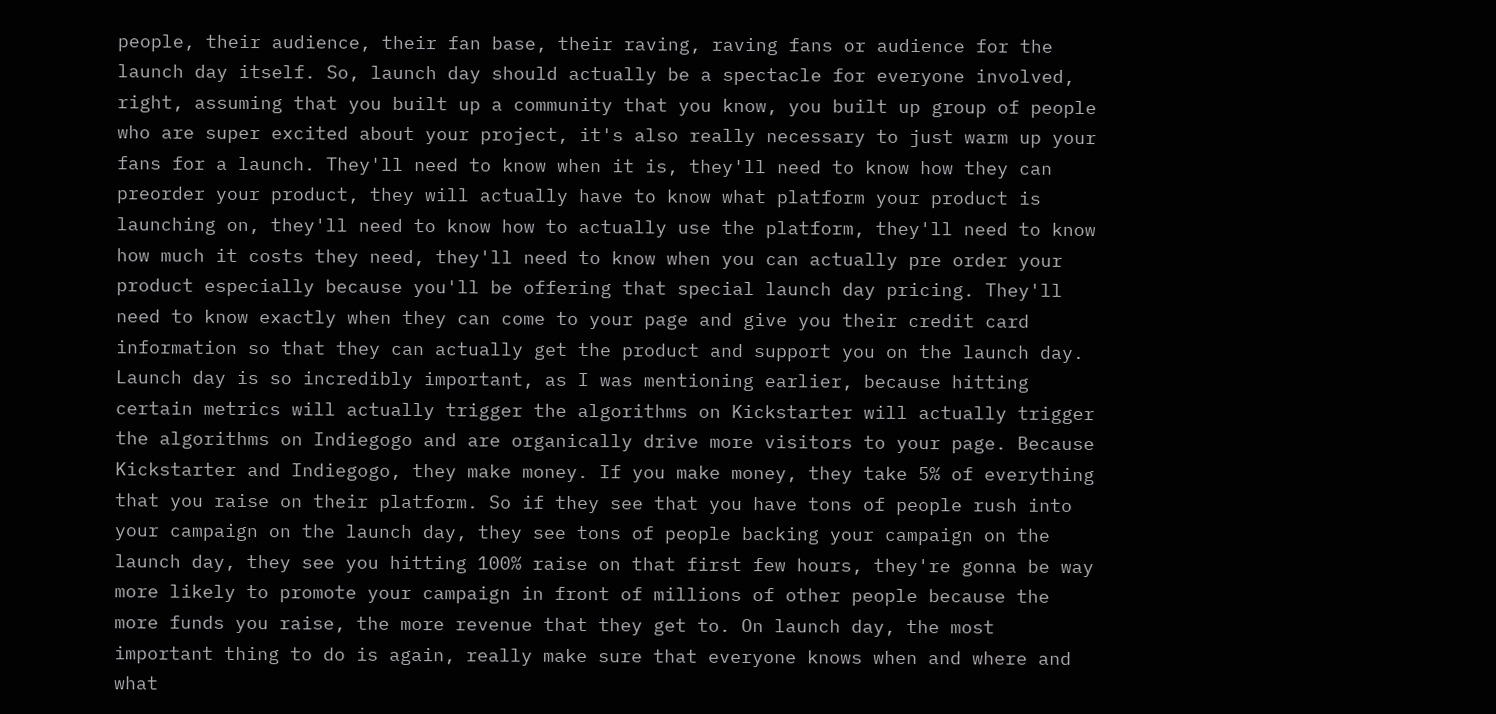people, their audience, their fan base, their raving, raving fans or audience for the launch day itself. So, launch day should actually be a spectacle for everyone involved, right, assuming that you built up a community that you know, you built up group of people who are super excited about your project, it's also really necessary to just warm up your fans for a launch. They'll need to know when it is, they'll need to know how they can preorder your product, they will actually have to know what platform your product is launching on, they'll need to know how to actually use the platform, they'll need to know how much it costs they need, they'll need to know when you can actually pre order your product especially because you'll be offering that special launch day pricing. They'll need to know exactly when they can come to your page and give you their credit card information so that they can actually get the product and support you on the launch day. Launch day is so incredibly important, as I was mentioning earlier, because hitting certain metrics will actually trigger the algorithms on Kickstarter will actually trigger the algorithms on Indiegogo and are organically drive more visitors to your page. Because Kickstarter and Indiegogo, they make money. If you make money, they take 5% of everything that you raise on their platform. So if they see that you have tons of people rush into your campaign on the launch day, they see tons of people backing your campaign on the launch day, they see you hitting 100% raise on that first few hours, they're gonna be way more likely to promote your campaign in front of millions of other people because the more funds you raise, the more revenue that they get to. On launch day, the most important thing to do is again, really make sure that everyone knows when and where and what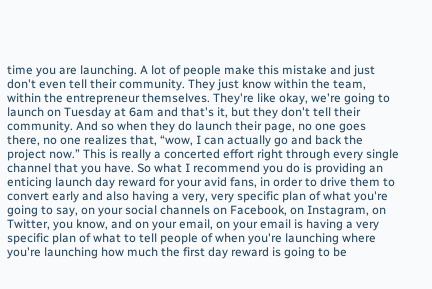time you are launching. A lot of people make this mistake and just don't even tell their community. They just know within the team, within the entrepreneur themselves. They're like okay, we're going to launch on Tuesday at 6am and that's it, but they don't tell their community. And so when they do launch their page, no one goes there, no one realizes that, “wow, I can actually go and back the project now.” This is really a concerted effort right through every single channel that you have. So what I recommend you do is providing an enticing launch day reward for your avid fans, in order to drive them to convert early and also having a very, very specific plan of what you're going to say, on your social channels on Facebook, on Instagram, on Twitter, you know, and on your email, on your email is having a very specific plan of what to tell people of when you're launching where you're launching how much the first day reward is going to be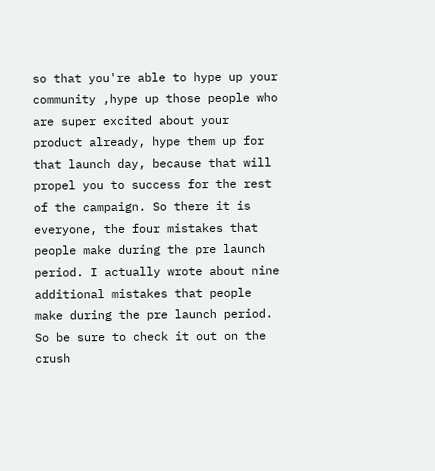so that you're able to hype up your community ,hype up those people who are super excited about your product already, hype them up for that launch day, because that will propel you to success for the rest of the campaign. So there it is everyone, the four mistakes that people make during the pre launch period. I actually wrote about nine additional mistakes that people make during the pre launch period. So be sure to check it out on the crush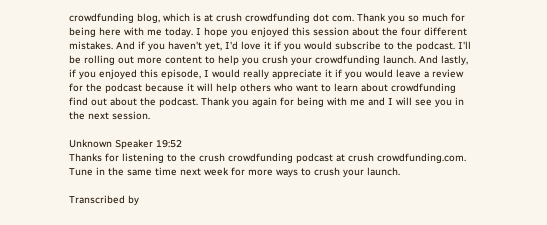crowdfunding blog, which is at crush crowdfunding dot com. Thank you so much for being here with me today. I hope you enjoyed this session about the four different mistakes. And if you haven't yet, I'd love it if you would subscribe to the podcast. I'll be rolling out more content to help you crush your crowdfunding launch. And lastly, if you enjoyed this episode, I would really appreciate it if you would leave a review for the podcast because it will help others who want to learn about crowdfunding find out about the podcast. Thank you again for being with me and I will see you in the next session.

Unknown Speaker 19:52
Thanks for listening to the crush crowdfunding podcast at crush crowdfunding.com. Tune in the same time next week for more ways to crush your launch.

Transcribed by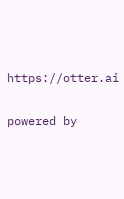https://otter.ai

powered by